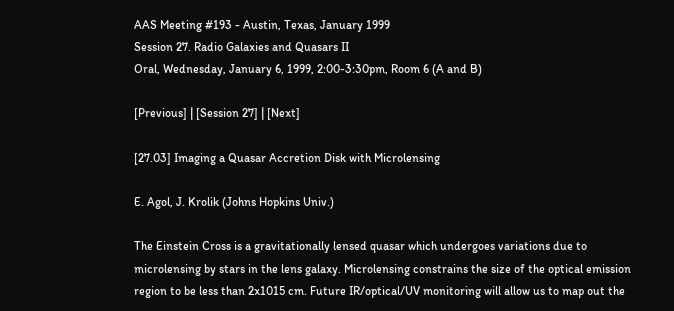AAS Meeting #193 - Austin, Texas, January 1999
Session 27. Radio Galaxies and Quasars II
Oral, Wednesday, January 6, 1999, 2:00-3:30pm, Room 6 (A and B)

[Previous] | [Session 27] | [Next]

[27.03] Imaging a Quasar Accretion Disk with Microlensing

E. Agol, J. Krolik (Johns Hopkins Univ.)

The Einstein Cross is a gravitationally lensed quasar which undergoes variations due to microlensing by stars in the lens galaxy. Microlensing constrains the size of the optical emission region to be less than 2x1015 cm. Future IR/optical/UV monitoring will allow us to map out the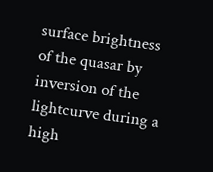surface brightness of the quasar by inversion of the lightcurve during a high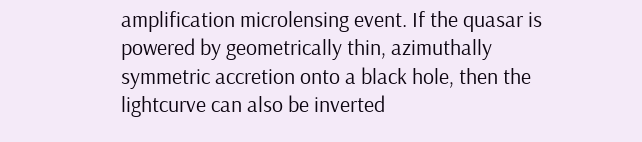amplification microlensing event. If the quasar is powered by geometrically thin, azimuthally symmetric accretion onto a black hole, then the lightcurve can also be inverted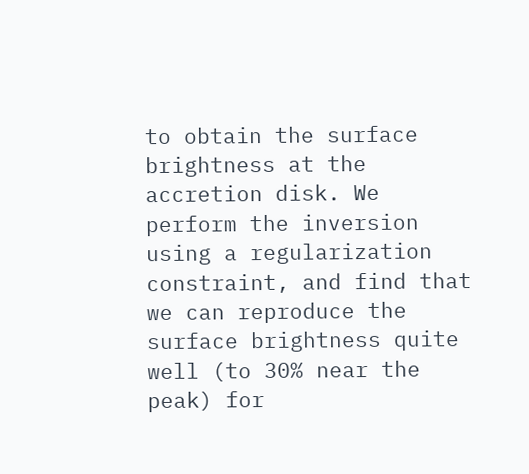to obtain the surface brightness at the accretion disk. We perform the inversion using a regularization constraint, and find that we can reproduce the surface brightness quite well (to 30% near the peak) for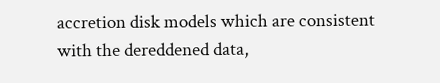accretion disk models which are consistent with the dereddened data,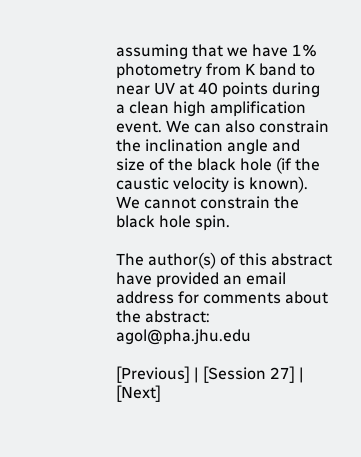assuming that we have 1% photometry from K band to near UV at 40 points during a clean high amplification event. We can also constrain the inclination angle and size of the black hole (if the caustic velocity is known). We cannot constrain the black hole spin.

The author(s) of this abstract have provided an email address for comments about the abstract: agol@pha.jhu.edu

[Previous] | [Session 27] | [Next]